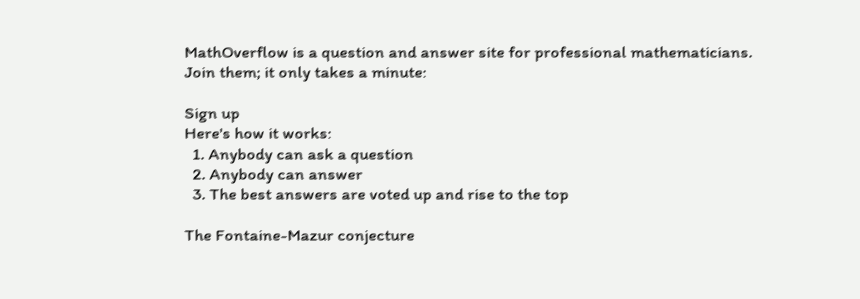MathOverflow is a question and answer site for professional mathematicians. Join them; it only takes a minute:

Sign up
Here's how it works:
  1. Anybody can ask a question
  2. Anybody can answer
  3. The best answers are voted up and rise to the top

The Fontaine-Mazur conjecture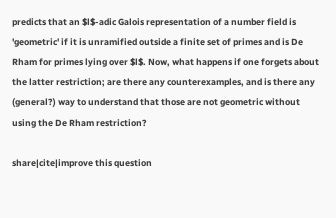predicts that an $l$-adic Galois representation of a number field is 'geometric' if it is unramified outside a finite set of primes and is De Rham for primes lying over $l$. Now, what happens if one forgets about the latter restriction; are there any counterexamples, and is there any (general?) way to understand that those are not geometric without using the De Rham restriction?

share|cite|improve this question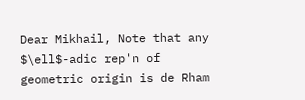Dear Mikhail, Note that any $\ell$-adic rep'n of geometric origin is de Rham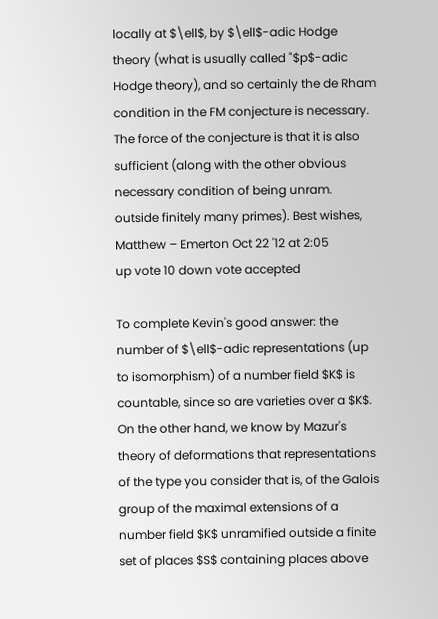locally at $\ell$, by $\ell$-adic Hodge theory (what is usually called "$p$-adic Hodge theory), and so certainly the de Rham condition in the FM conjecture is necessary. The force of the conjecture is that it is also sufficient (along with the other obvious necessary condition of being unram. outside finitely many primes). Best wishes, Matthew – Emerton Oct 22 '12 at 2:05
up vote 10 down vote accepted

To complete Kevin's good answer: the number of $\ell$-adic representations (up to isomorphism) of a number field $K$ is countable, since so are varieties over a $K$. On the other hand, we know by Mazur's theory of deformations that representations of the type you consider that is, of the Galois group of the maximal extensions of a number field $K$ unramified outside a finite set of places $S$ containing places above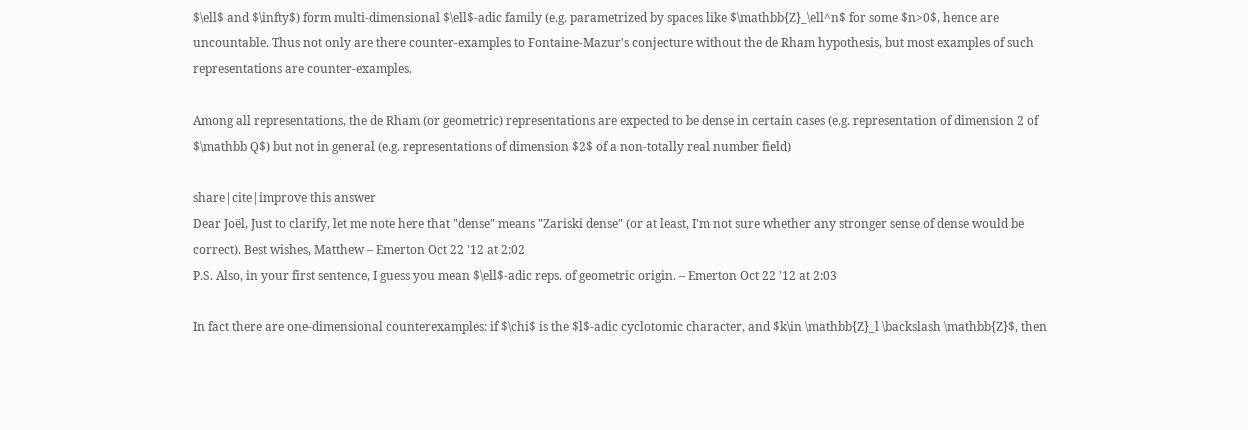$\ell$ and $\infty$) form multi-dimensional $\ell$-adic family (e.g. parametrized by spaces like $\mathbb{Z}_\ell^n$ for some $n>0$, hence are uncountable. Thus not only are there counter-examples to Fontaine-Mazur's conjecture without the de Rham hypothesis, but most examples of such representations are counter-examples.

Among all representations, the de Rham (or geometric) representations are expected to be dense in certain cases (e.g. representation of dimension 2 of $\mathbb Q$) but not in general (e.g. representations of dimension $2$ of a non-totally real number field)

share|cite|improve this answer
Dear Joël, Just to clarify, let me note here that "dense" means "Zariski dense" (or at least, I'm not sure whether any stronger sense of dense would be correct). Best wishes, Matthew – Emerton Oct 22 '12 at 2:02
P.S. Also, in your first sentence, I guess you mean $\ell$-adic reps. of geometric origin. – Emerton Oct 22 '12 at 2:03

In fact there are one-dimensional counterexamples: if $\chi$ is the $l$-adic cyclotomic character, and $k\in \mathbb{Z}_l \backslash \mathbb{Z}$, then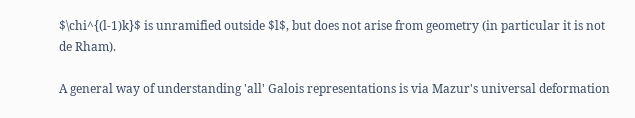$\chi^{(l-1)k}$ is unramified outside $l$, but does not arise from geometry (in particular it is not de Rham).

A general way of understanding 'all' Galois representations is via Mazur's universal deformation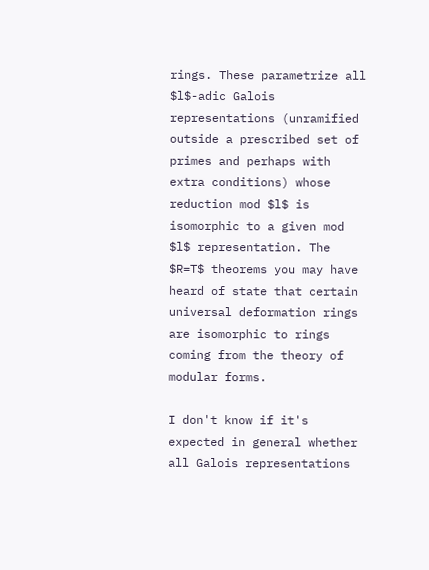rings. These parametrize all $l$-adic Galois representations (unramified outside a prescribed set of primes and perhaps with extra conditions) whose reduction mod $l$ is isomorphic to a given mod $l$ representation. The $R=T$ theorems you may have heard of state that certain universal deformation rings are isomorphic to rings coming from the theory of modular forms.

I don't know if it's expected in general whether all Galois representations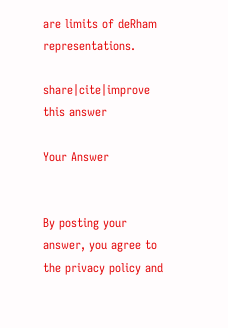are limits of deRham representations.

share|cite|improve this answer

Your Answer


By posting your answer, you agree to the privacy policy and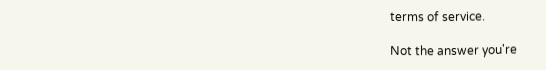terms of service.

Not the answer you're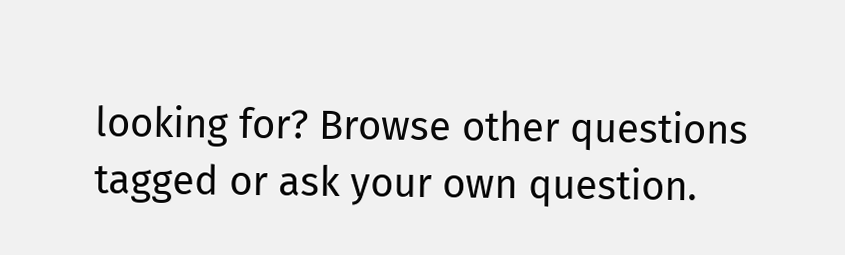looking for? Browse other questions tagged or ask your own question.